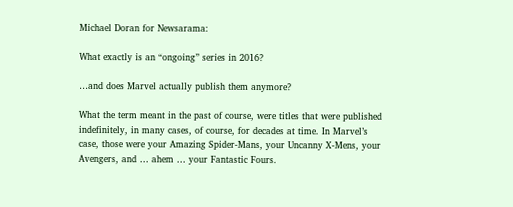Michael Doran for Newsarama:

What exactly is an “ongoing” series in 2016?

…and does Marvel actually publish them anymore?

What the term meant in the past of course, were titles that were published indefinitely, in many cases, of course, for decades at time. In Marvel’s case, those were your Amazing Spider-Mans, your Uncanny X-Mens, your Avengers, and … ahem … your Fantastic Fours.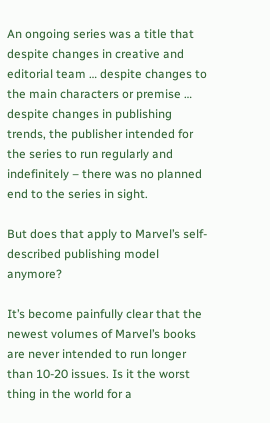An ongoing series was a title that despite changes in creative and editorial team … despite changes to the main characters or premise … despite changes in publishing trends, the publisher intended for the series to run regularly and indefinitely – there was no planned end to the series in sight.

But does that apply to Marvel’s self-described publishing model anymore?

It’s become painfully clear that the newest volumes of Marvel’s books are never intended to run longer than 10-20 issues. Is it the worst thing in the world for a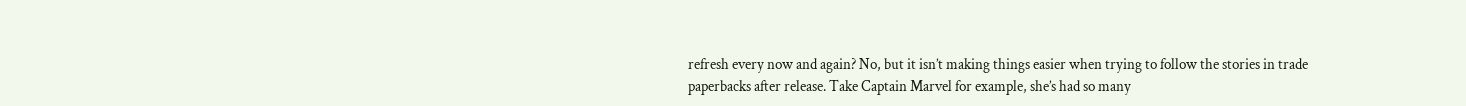refresh every now and again? No, but it isn’t making things easier when trying to follow the stories in trade paperbacks after release. Take Captain Marvel for example, she’s had so many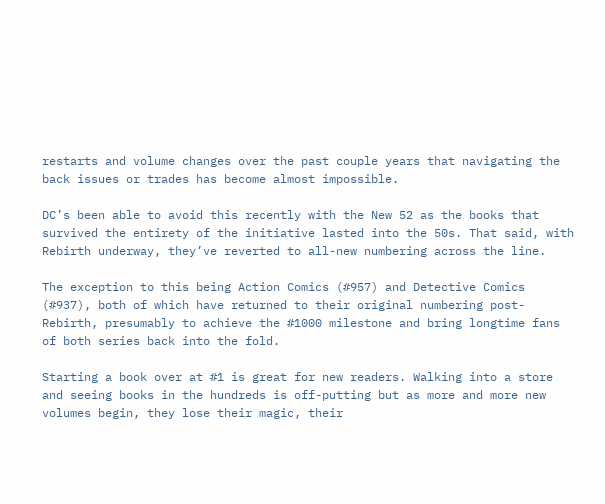restarts and volume changes over the past couple years that navigating the back issues or trades has become almost impossible.

DC’s been able to avoid this recently with the New 52 as the books that survived the entirety of the initiative lasted into the 50s. That said, with Rebirth underway, they’ve reverted to all-new numbering across the line.

The exception to this being Action Comics (#957) and Detective Comics (#937), both of which have returned to their original numbering post-Rebirth, presumably to achieve the #1000 milestone and bring longtime fans of both series back into the fold.

Starting a book over at #1 is great for new readers. Walking into a store and seeing books in the hundreds is off-putting but as more and more new volumes begin, they lose their magic, their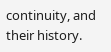continuity, and their history.